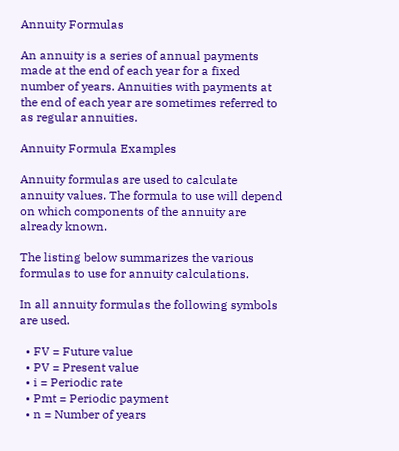Annuity Formulas

An annuity is a series of annual payments made at the end of each year for a fixed number of years. Annuities with payments at the end of each year are sometimes referred to as regular annuities.

Annuity Formula Examples

Annuity formulas are used to calculate annuity values. The formula to use will depend on which components of the annuity are already known.

The listing below summarizes the various formulas to use for annuity calculations.

In all annuity formulas the following symbols are used.

  • FV = Future value
  • PV = Present value
  • i = Periodic rate
  • Pmt = Periodic payment
  • n = Number of years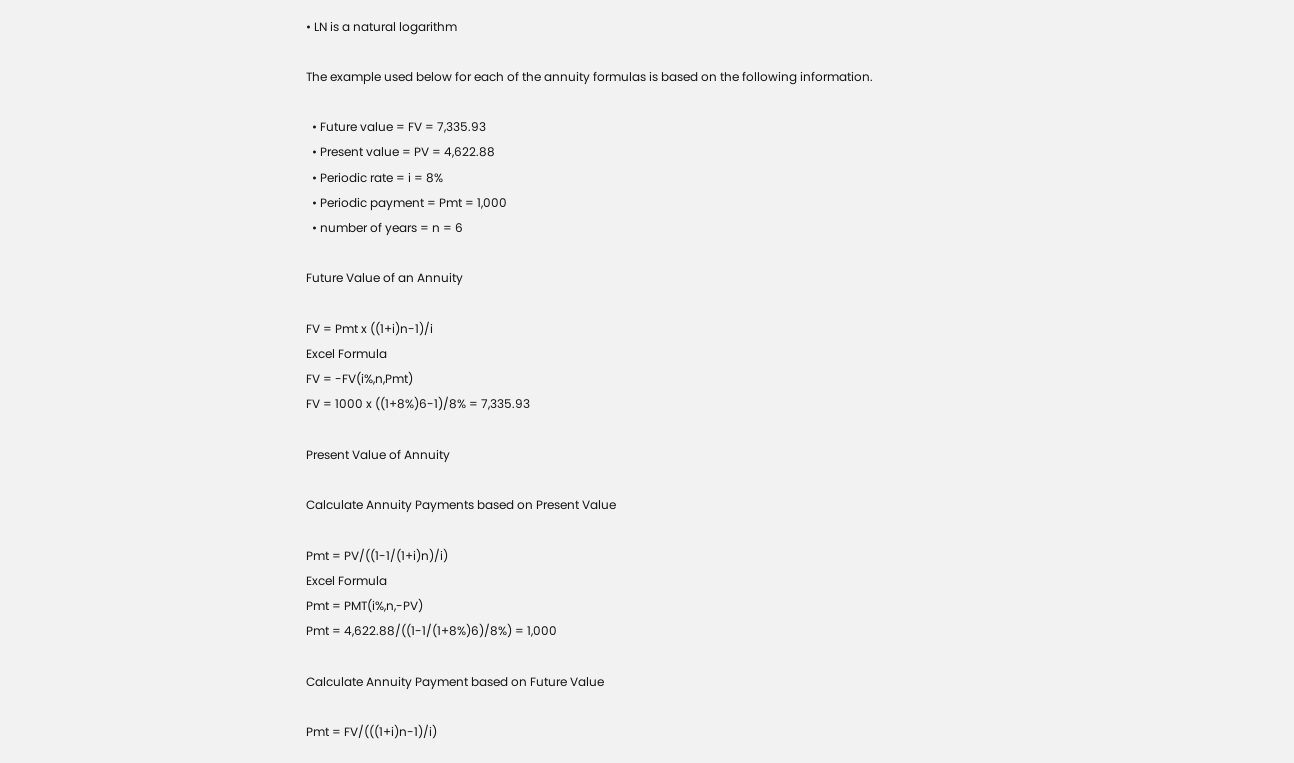• LN is a natural logarithm

The example used below for each of the annuity formulas is based on the following information.

  • Future value = FV = 7,335.93
  • Present value = PV = 4,622.88
  • Periodic rate = i = 8%
  • Periodic payment = Pmt = 1,000
  • number of years = n = 6

Future Value of an Annuity

FV = Pmt x ((1+i)n-1)/i
Excel Formula
FV = -FV(i%,n,Pmt)
FV = 1000 x ((1+8%)6-1)/8% = 7,335.93

Present Value of Annuity

Calculate Annuity Payments based on Present Value

Pmt = PV/((1-1/(1+i)n)/i)
Excel Formula
Pmt = PMT(i%,n,-PV)
Pmt = 4,622.88/((1-1/(1+8%)6)/8%) = 1,000

Calculate Annuity Payment based on Future Value

Pmt = FV/(((1+i)n-1)/i)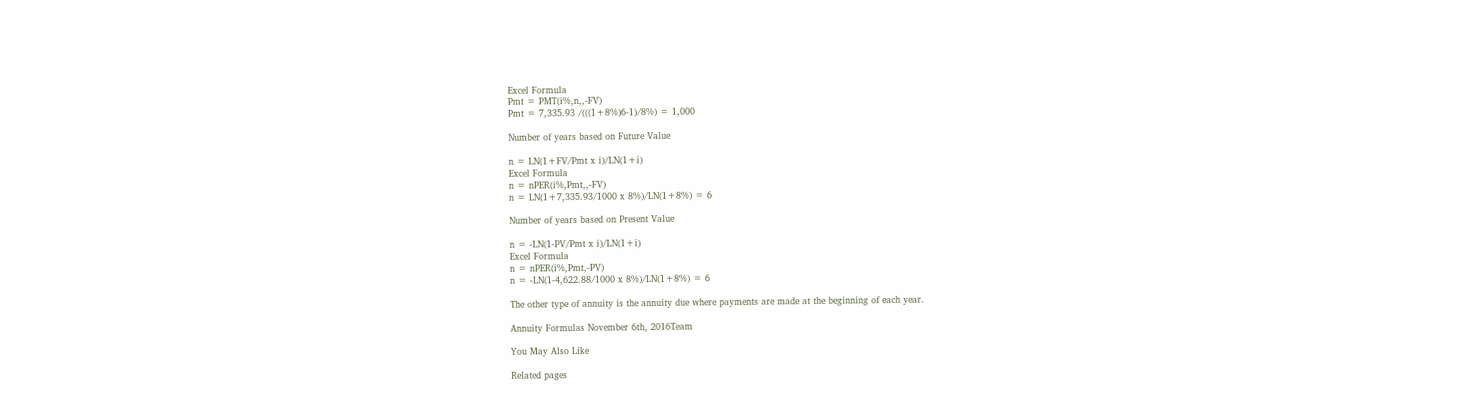Excel Formula
Pmt = PMT(i%,n,,-FV)
Pmt = 7,335.93 /(((1+8%)6-1)/8%) = 1,000

Number of years based on Future Value

n = LN(1+FV/Pmt x i)/LN(1+i)
Excel Formula
n = nPER(i%,Pmt,,-FV)
n = LN(1+7,335.93/1000 x 8%)/LN(1+8%) = 6

Number of years based on Present Value

n = -LN(1-PV/Pmt x i)/LN(1+i)
Excel Formula
n = nPER(i%,Pmt,-PV)
n = -LN(1-4,622.88/1000 x 8%)/LN(1+8%) = 6

The other type of annuity is the annuity due where payments are made at the beginning of each year.

Annuity Formulas November 6th, 2016Team

You May Also Like

Related pages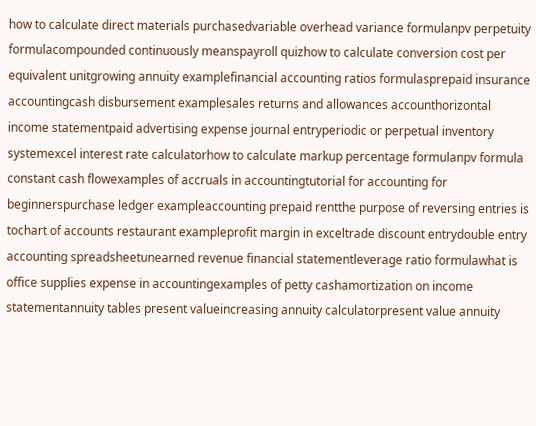how to calculate direct materials purchasedvariable overhead variance formulanpv perpetuity formulacompounded continuously meanspayroll quizhow to calculate conversion cost per equivalent unitgrowing annuity examplefinancial accounting ratios formulasprepaid insurance accountingcash disbursement examplesales returns and allowances accounthorizontal income statementpaid advertising expense journal entryperiodic or perpetual inventory systemexcel interest rate calculatorhow to calculate markup percentage formulanpv formula constant cash flowexamples of accruals in accountingtutorial for accounting for beginnerspurchase ledger exampleaccounting prepaid rentthe purpose of reversing entries is tochart of accounts restaurant exampleprofit margin in exceltrade discount entrydouble entry accounting spreadsheetunearned revenue financial statementleverage ratio formulawhat is office supplies expense in accountingexamples of petty cashamortization on income statementannuity tables present valueincreasing annuity calculatorpresent value annuity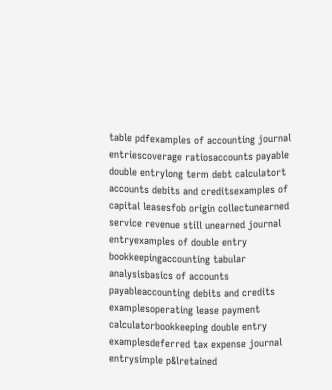table pdfexamples of accounting journal entriescoverage ratiosaccounts payable double entrylong term debt calculatort accounts debits and creditsexamples of capital leasesfob origin collectunearned service revenue still unearned journal entryexamples of double entry bookkeepingaccounting tabular analysisbasics of accounts payableaccounting debits and credits examplesoperating lease payment calculatorbookkeeping double entry examplesdeferred tax expense journal entrysimple p&lretained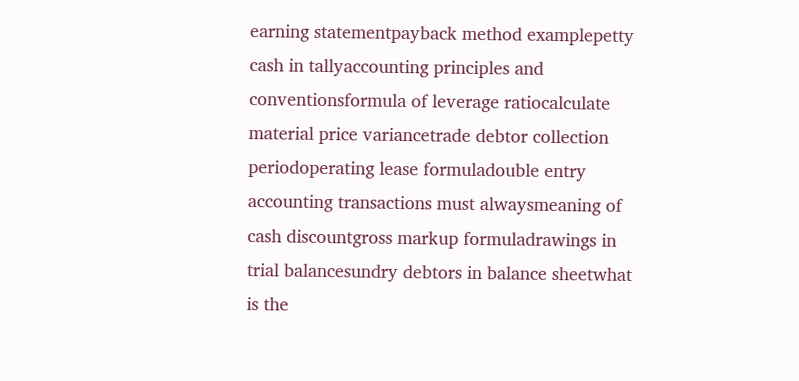earning statementpayback method examplepetty cash in tallyaccounting principles and conventionsformula of leverage ratiocalculate material price variancetrade debtor collection periodoperating lease formuladouble entry accounting transactions must alwaysmeaning of cash discountgross markup formuladrawings in trial balancesundry debtors in balance sheetwhat is the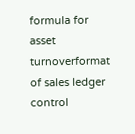formula for asset turnoverformat of sales ledger control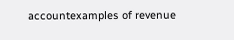accountexamples of revenue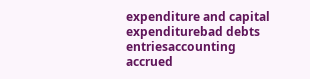expenditure and capital expenditurebad debts entriesaccounting accrued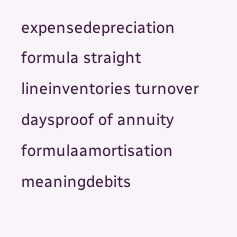expensedepreciation formula straight lineinventories turnover daysproof of annuity formulaamortisation meaningdebits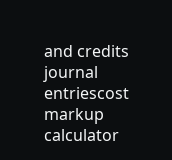and credits journal entriescost markup calculator